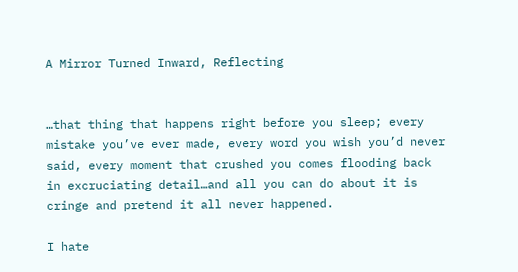A Mirror Turned Inward, Reflecting


…that thing that happens right before you sleep; every mistake you’ve ever made, every word you wish you’d never said, every moment that crushed you comes flooding back in excruciating detail…and all you can do about it is cringe and pretend it all never happened.

I hate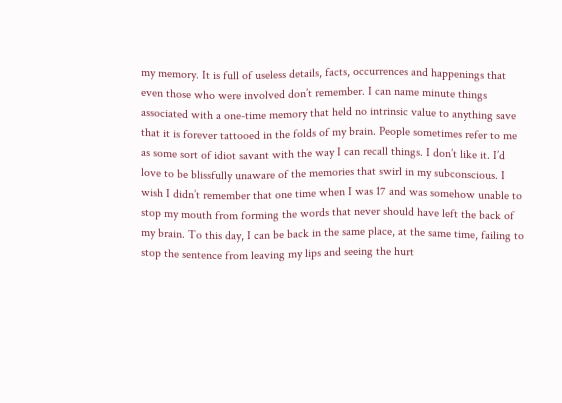my memory. It is full of useless details, facts, occurrences and happenings that even those who were involved don’t remember. I can name minute things associated with a one-time memory that held no intrinsic value to anything save that it is forever tattooed in the folds of my brain. People sometimes refer to me as some sort of idiot savant with the way I can recall things. I don’t like it. I’d love to be blissfully unaware of the memories that swirl in my subconscious. I wish I didn’t remember that one time when I was 17 and was somehow unable to stop my mouth from forming the words that never should have left the back of my brain. To this day, I can be back in the same place, at the same time, failing to stop the sentence from leaving my lips and seeing the hurt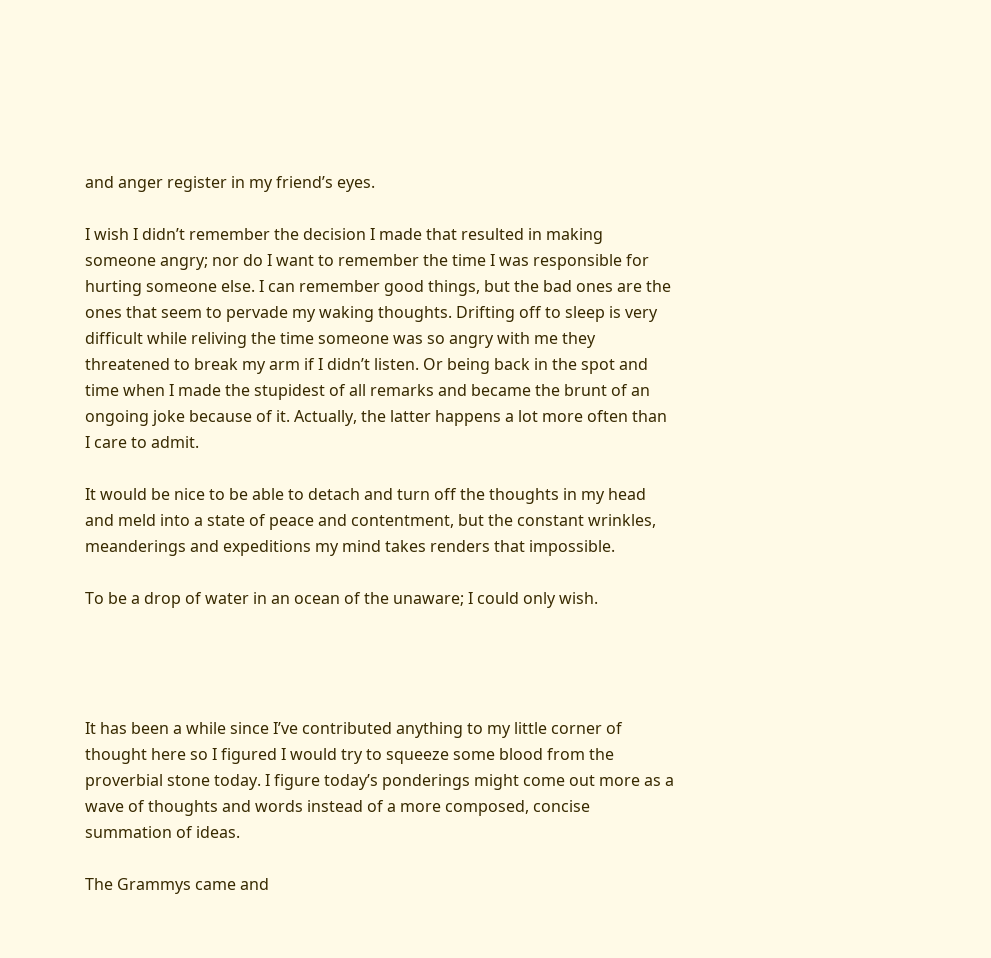and anger register in my friend’s eyes.

I wish I didn’t remember the decision I made that resulted in making someone angry; nor do I want to remember the time I was responsible for hurting someone else. I can remember good things, but the bad ones are the ones that seem to pervade my waking thoughts. Drifting off to sleep is very difficult while reliving the time someone was so angry with me they threatened to break my arm if I didn’t listen. Or being back in the spot and time when I made the stupidest of all remarks and became the brunt of an ongoing joke because of it. Actually, the latter happens a lot more often than I care to admit.

It would be nice to be able to detach and turn off the thoughts in my head and meld into a state of peace and contentment, but the constant wrinkles, meanderings and expeditions my mind takes renders that impossible.

To be a drop of water in an ocean of the unaware; I could only wish.




It has been a while since I’ve contributed anything to my little corner of thought here so I figured I would try to squeeze some blood from the proverbial stone today. I figure today’s ponderings might come out more as a wave of thoughts and words instead of a more composed, concise summation of ideas.

The Grammys came and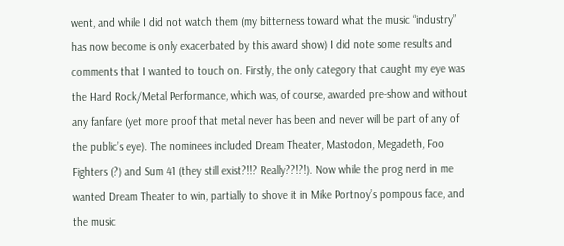went, and while I did not watch them (my bitterness toward what the music “industry” has now become is only exacerbated by this award show) I did note some results and comments that I wanted to touch on. Firstly, the only category that caught my eye was the Hard Rock/Metal Performance, which was, of course, awarded pre-show and without any fanfare (yet more proof that metal never has been and never will be part of any of the public’s eye). The nominees included Dream Theater, Mastodon, Megadeth, Foo Fighters (?) and Sum 41 (they still exist?!!? Really??!?!). Now while the prog nerd in me wanted Dream Theater to win, partially to shove it in Mike Portnoy’s pompous face, and the music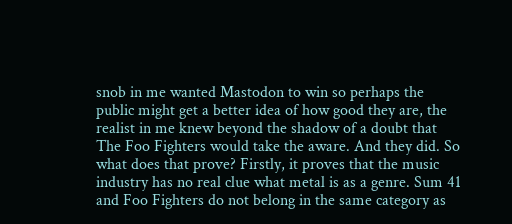snob in me wanted Mastodon to win so perhaps the public might get a better idea of how good they are, the realist in me knew beyond the shadow of a doubt that The Foo Fighters would take the aware. And they did. So what does that prove? Firstly, it proves that the music industry has no real clue what metal is as a genre. Sum 41 and Foo Fighters do not belong in the same category as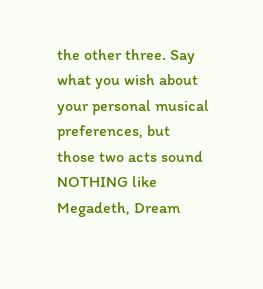the other three. Say what you wish about your personal musical preferences, but those two acts sound NOTHING like Megadeth, Dream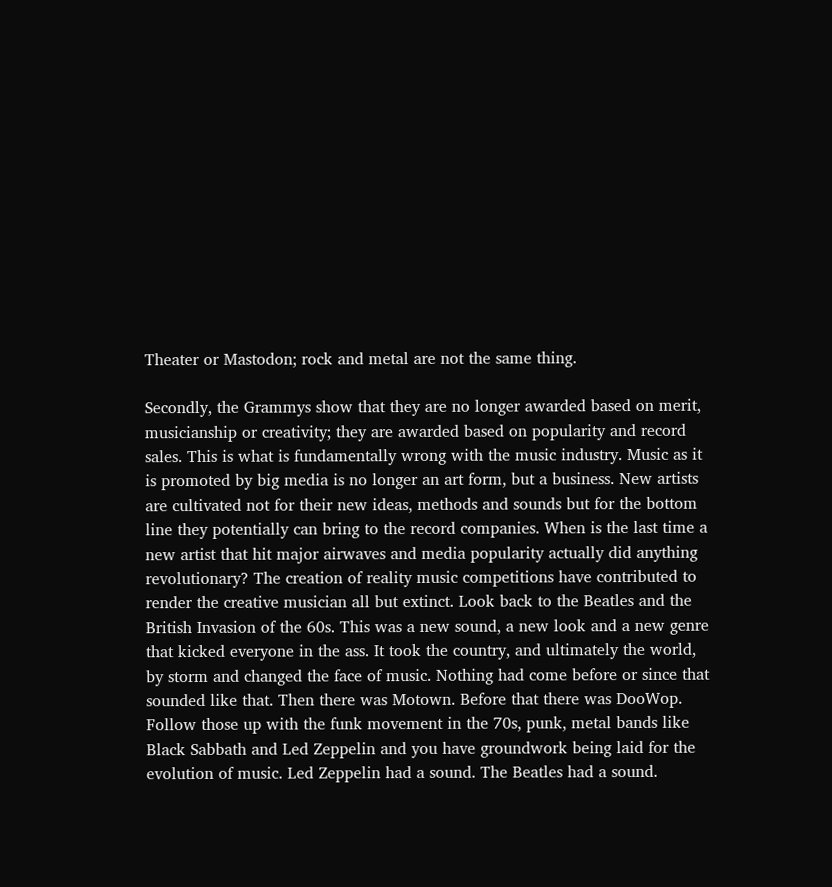Theater or Mastodon; rock and metal are not the same thing.

Secondly, the Grammys show that they are no longer awarded based on merit, musicianship or creativity; they are awarded based on popularity and record sales. This is what is fundamentally wrong with the music industry. Music as it is promoted by big media is no longer an art form, but a business. New artists are cultivated not for their new ideas, methods and sounds but for the bottom line they potentially can bring to the record companies. When is the last time a new artist that hit major airwaves and media popularity actually did anything revolutionary? The creation of reality music competitions have contributed to render the creative musician all but extinct. Look back to the Beatles and the British Invasion of the 60s. This was a new sound, a new look and a new genre that kicked everyone in the ass. It took the country, and ultimately the world, by storm and changed the face of music. Nothing had come before or since that sounded like that. Then there was Motown. Before that there was DooWop. Follow those up with the funk movement in the 70s, punk, metal bands like Black Sabbath and Led Zeppelin and you have groundwork being laid for the evolution of music. Led Zeppelin had a sound. The Beatles had a sound.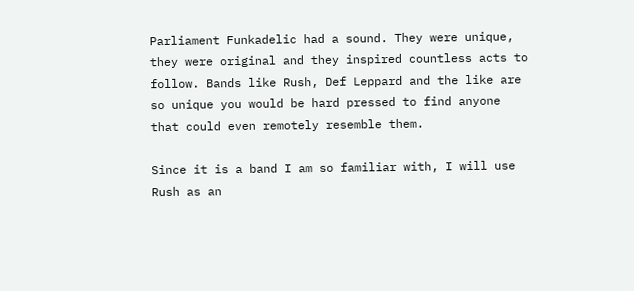Parliament Funkadelic had a sound. They were unique, they were original and they inspired countless acts to follow. Bands like Rush, Def Leppard and the like are so unique you would be hard pressed to find anyone that could even remotely resemble them.

Since it is a band I am so familiar with, I will use Rush as an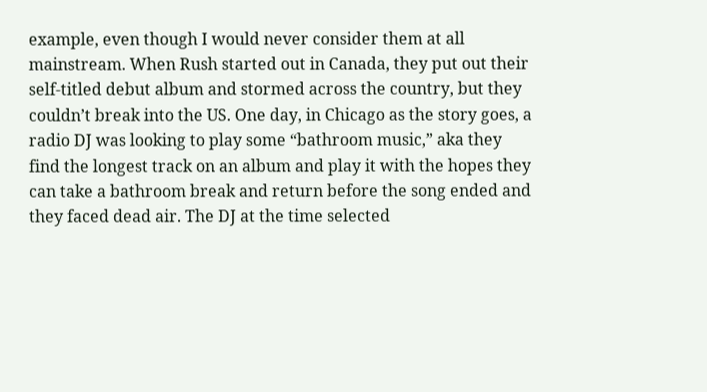example, even though I would never consider them at all mainstream. When Rush started out in Canada, they put out their self-titled debut album and stormed across the country, but they couldn’t break into the US. One day, in Chicago as the story goes, a radio DJ was looking to play some “bathroom music,” aka they find the longest track on an album and play it with the hopes they can take a bathroom break and return before the song ended and they faced dead air. The DJ at the time selected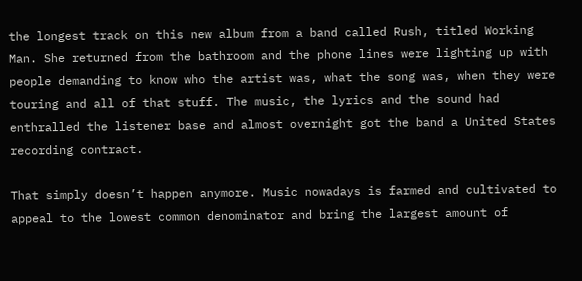the longest track on this new album from a band called Rush, titled Working Man. She returned from the bathroom and the phone lines were lighting up with people demanding to know who the artist was, what the song was, when they were touring and all of that stuff. The music, the lyrics and the sound had enthralled the listener base and almost overnight got the band a United States recording contract.

That simply doesn’t happen anymore. Music nowadays is farmed and cultivated to appeal to the lowest common denominator and bring the largest amount of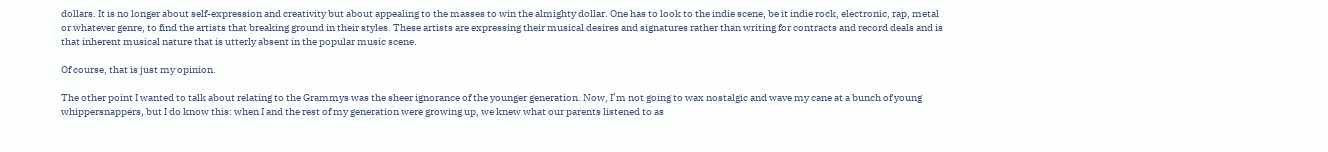dollars. It is no longer about self-expression and creativity but about appealing to the masses to win the almighty dollar. One has to look to the indie scene, be it indie rock, electronic, rap, metal or whatever genre, to find the artists that breaking ground in their styles. These artists are expressing their musical desires and signatures rather than writing for contracts and record deals and is that inherent musical nature that is utterly absent in the popular music scene.

Of course, that is just my opinion.

The other point I wanted to talk about relating to the Grammys was the sheer ignorance of the younger generation. Now, I’m not going to wax nostalgic and wave my cane at a bunch of young whippersnappers, but I do know this: when I and the rest of my generation were growing up, we knew what our parents listened to as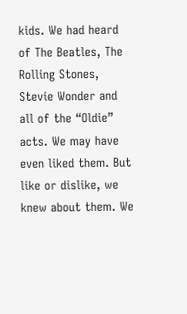kids. We had heard of The Beatles, The Rolling Stones, Stevie Wonder and all of the “Oldie” acts. We may have even liked them. But like or dislike, we knew about them. We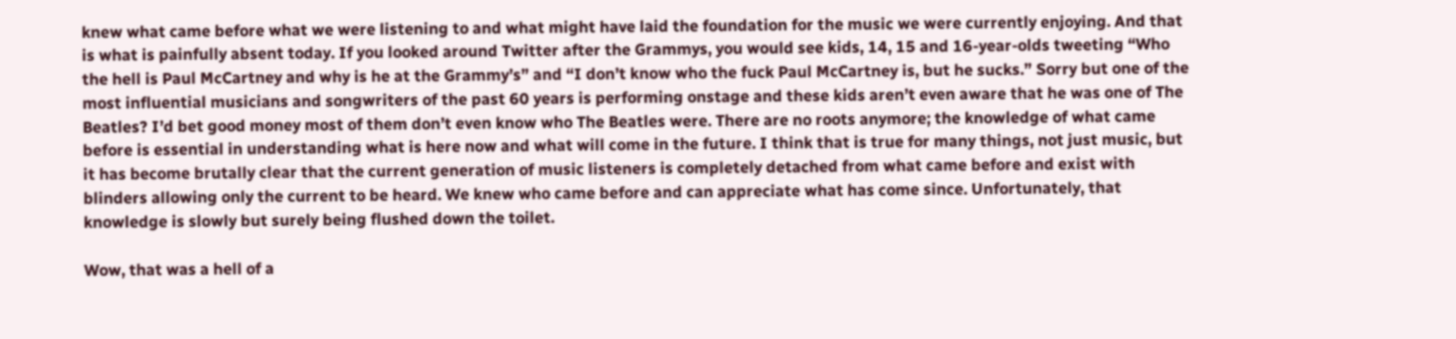knew what came before what we were listening to and what might have laid the foundation for the music we were currently enjoying. And that is what is painfully absent today. If you looked around Twitter after the Grammys, you would see kids, 14, 15 and 16-year-olds tweeting “Who the hell is Paul McCartney and why is he at the Grammy’s” and “I don’t know who the fuck Paul McCartney is, but he sucks.” Sorry but one of the most influential musicians and songwriters of the past 60 years is performing onstage and these kids aren’t even aware that he was one of The Beatles? I’d bet good money most of them don’t even know who The Beatles were. There are no roots anymore; the knowledge of what came before is essential in understanding what is here now and what will come in the future. I think that is true for many things, not just music, but it has become brutally clear that the current generation of music listeners is completely detached from what came before and exist with blinders allowing only the current to be heard. We knew who came before and can appreciate what has come since. Unfortunately, that knowledge is slowly but surely being flushed down the toilet.

Wow, that was a hell of a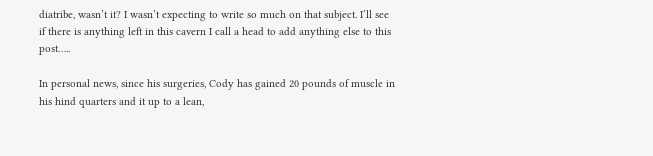diatribe, wasn’t it? I wasn’t expecting to write so much on that subject. I’ll see if there is anything left in this cavern I call a head to add anything else to this post…..

In personal news, since his surgeries, Cody has gained 20 pounds of muscle in his hind quarters and it up to a lean,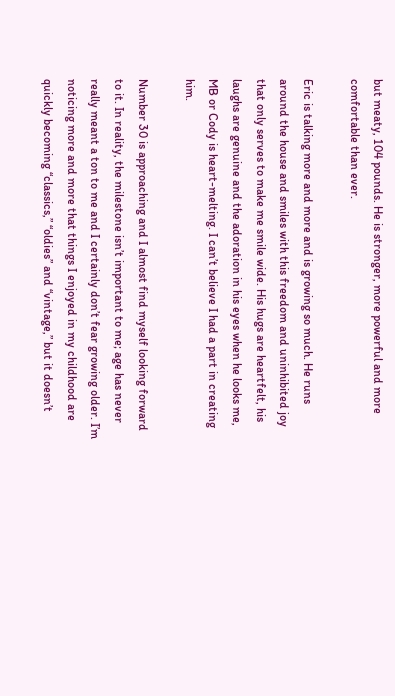but meaty, 104 pounds. He is stronger, more powerful and more comfortable than ever.

Eric is talking more and more and is growing so much. He runs around the house and smiles with this freedom and uninhibited joy that only serves to make me smile wide. His hugs are heartfelt, his laughs are genuine and the adoration in his eyes when he looks me, MB or Cody is heart-melting. I can’t believe I had a part in creating him.

Number 30 is approaching and I almost find myself looking forward to it. In reality, the milestone isn’t important to me; age has never really meant a ton to me and I certainly don’t fear growing older. I’m noticing more and more that things I enjoyed in my childhood are quickly becoming “classics,” “oldies” and “vintage,” but it doesn’t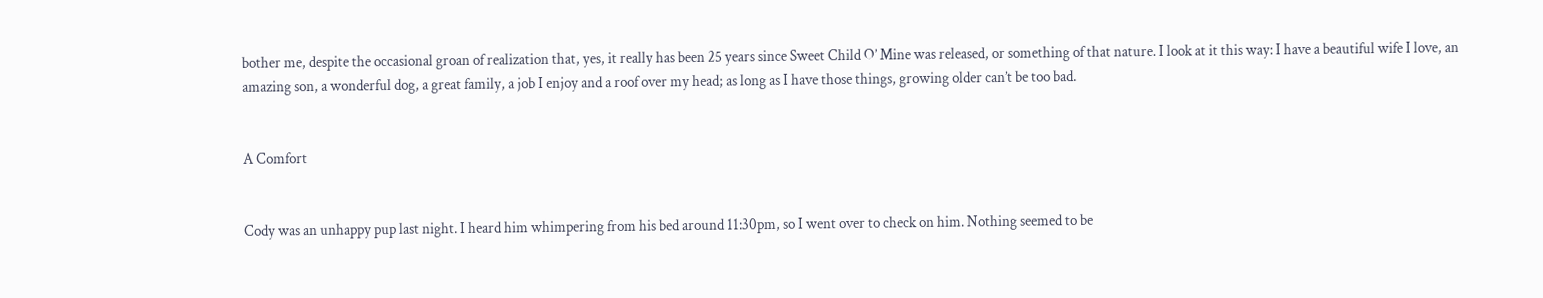bother me, despite the occasional groan of realization that, yes, it really has been 25 years since Sweet Child O’ Mine was released, or something of that nature. I look at it this way: I have a beautiful wife I love, an amazing son, a wonderful dog, a great family, a job I enjoy and a roof over my head; as long as I have those things, growing older can’t be too bad.


A Comfort


Cody was an unhappy pup last night. I heard him whimpering from his bed around 11:30pm, so I went over to check on him. Nothing seemed to be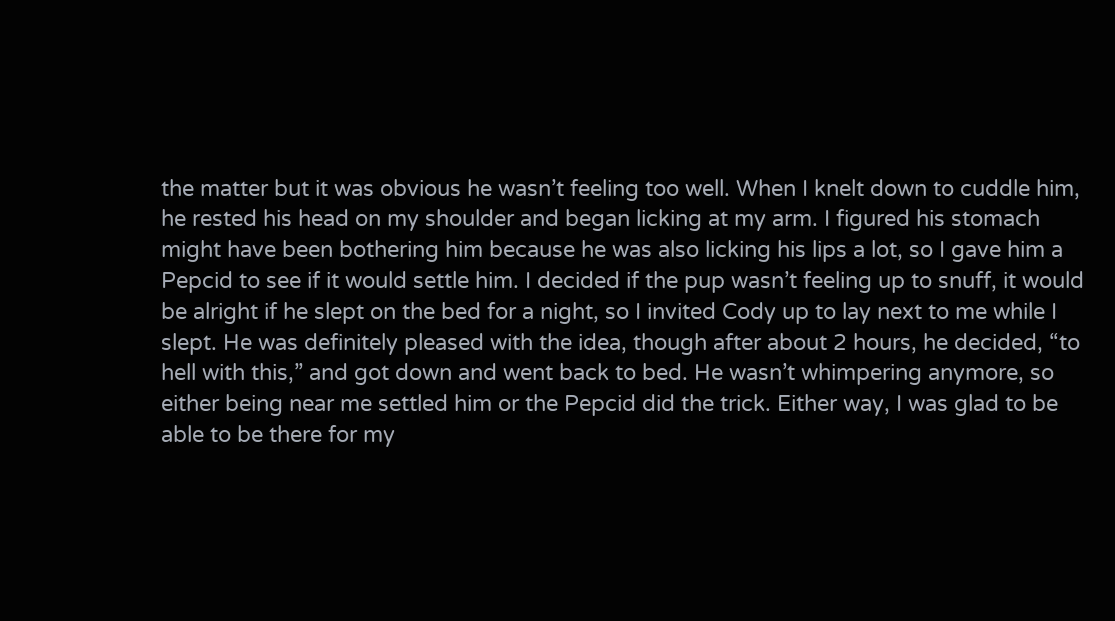the matter but it was obvious he wasn’t feeling too well. When I knelt down to cuddle him, he rested his head on my shoulder and began licking at my arm. I figured his stomach might have been bothering him because he was also licking his lips a lot, so I gave him a Pepcid to see if it would settle him. I decided if the pup wasn’t feeling up to snuff, it would be alright if he slept on the bed for a night, so I invited Cody up to lay next to me while I slept. He was definitely pleased with the idea, though after about 2 hours, he decided, “to hell with this,” and got down and went back to bed. He wasn’t whimpering anymore, so either being near me settled him or the Pepcid did the trick. Either way, I was glad to be able to be there for my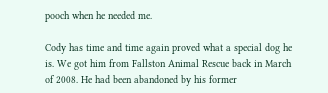pooch when he needed me.

Cody has time and time again proved what a special dog he is. We got him from Fallston Animal Rescue back in March of 2008. He had been abandoned by his former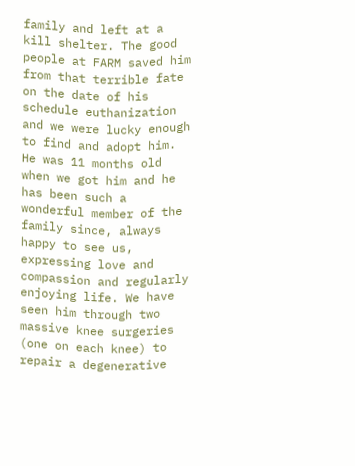family and left at a kill shelter. The good people at FARM saved him from that terrible fate on the date of his schedule euthanization and we were lucky enough to find and adopt him. He was 11 months old when we got him and he has been such a wonderful member of the family since, always happy to see us, expressing love and compassion and regularly enjoying life. We have seen him through two massive knee surgeries (one on each knee) to repair a degenerative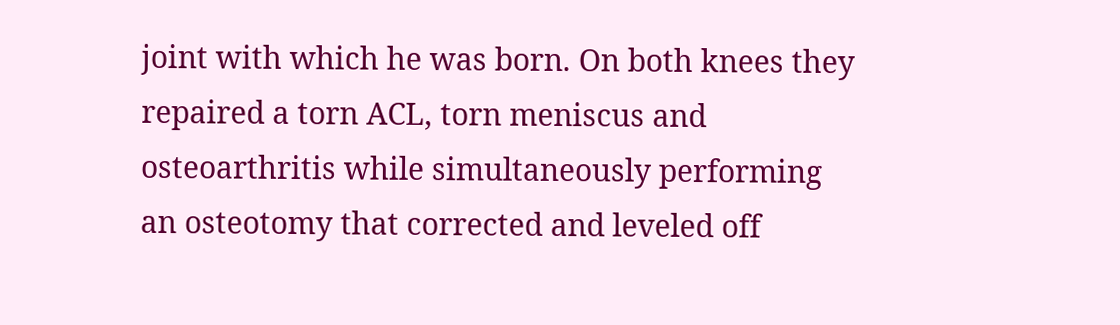joint with which he was born. On both knees they repaired a torn ACL, torn meniscus and osteoarthritis while simultaneously performing an osteotomy that corrected and leveled off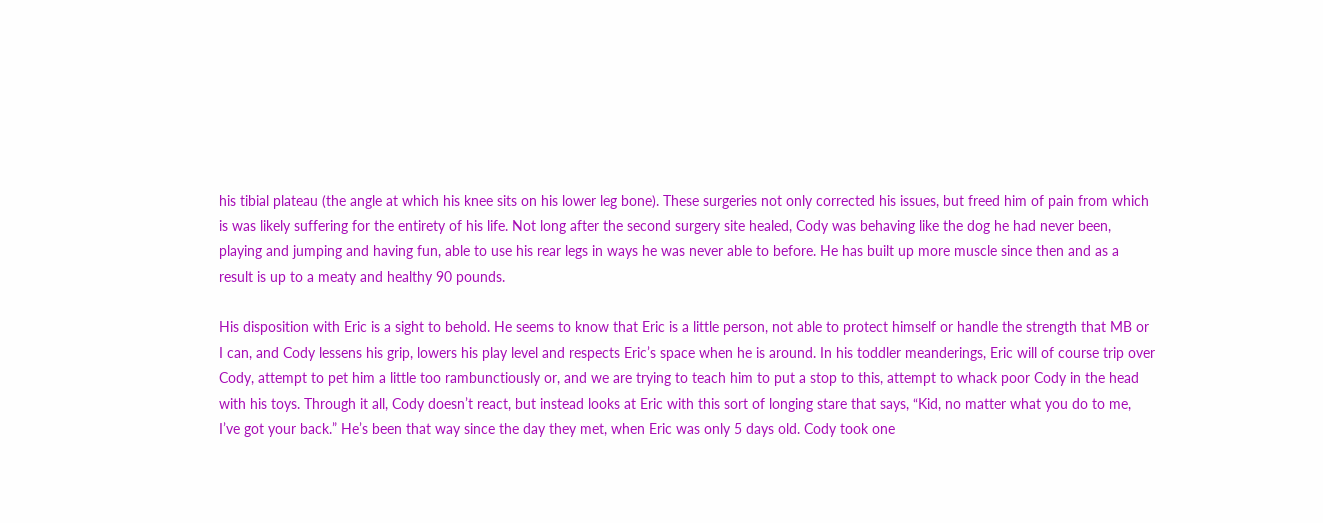his tibial plateau (the angle at which his knee sits on his lower leg bone). These surgeries not only corrected his issues, but freed him of pain from which is was likely suffering for the entirety of his life. Not long after the second surgery site healed, Cody was behaving like the dog he had never been, playing and jumping and having fun, able to use his rear legs in ways he was never able to before. He has built up more muscle since then and as a result is up to a meaty and healthy 90 pounds.

His disposition with Eric is a sight to behold. He seems to know that Eric is a little person, not able to protect himself or handle the strength that MB or I can, and Cody lessens his grip, lowers his play level and respects Eric’s space when he is around. In his toddler meanderings, Eric will of course trip over Cody, attempt to pet him a little too rambunctiously or, and we are trying to teach him to put a stop to this, attempt to whack poor Cody in the head with his toys. Through it all, Cody doesn’t react, but instead looks at Eric with this sort of longing stare that says, “Kid, no matter what you do to me, I’ve got your back.” He’s been that way since the day they met, when Eric was only 5 days old. Cody took one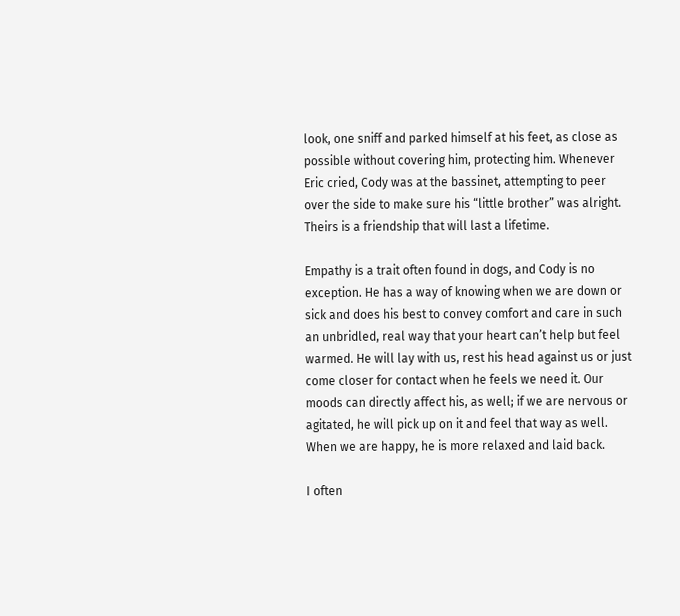look, one sniff and parked himself at his feet, as close as possible without covering him, protecting him. Whenever Eric cried, Cody was at the bassinet, attempting to peer over the side to make sure his “little brother” was alright. Theirs is a friendship that will last a lifetime.

Empathy is a trait often found in dogs, and Cody is no exception. He has a way of knowing when we are down or sick and does his best to convey comfort and care in such an unbridled, real way that your heart can’t help but feel warmed. He will lay with us, rest his head against us or just come closer for contact when he feels we need it. Our moods can directly affect his, as well; if we are nervous or agitated, he will pick up on it and feel that way as well. When we are happy, he is more relaxed and laid back.

I often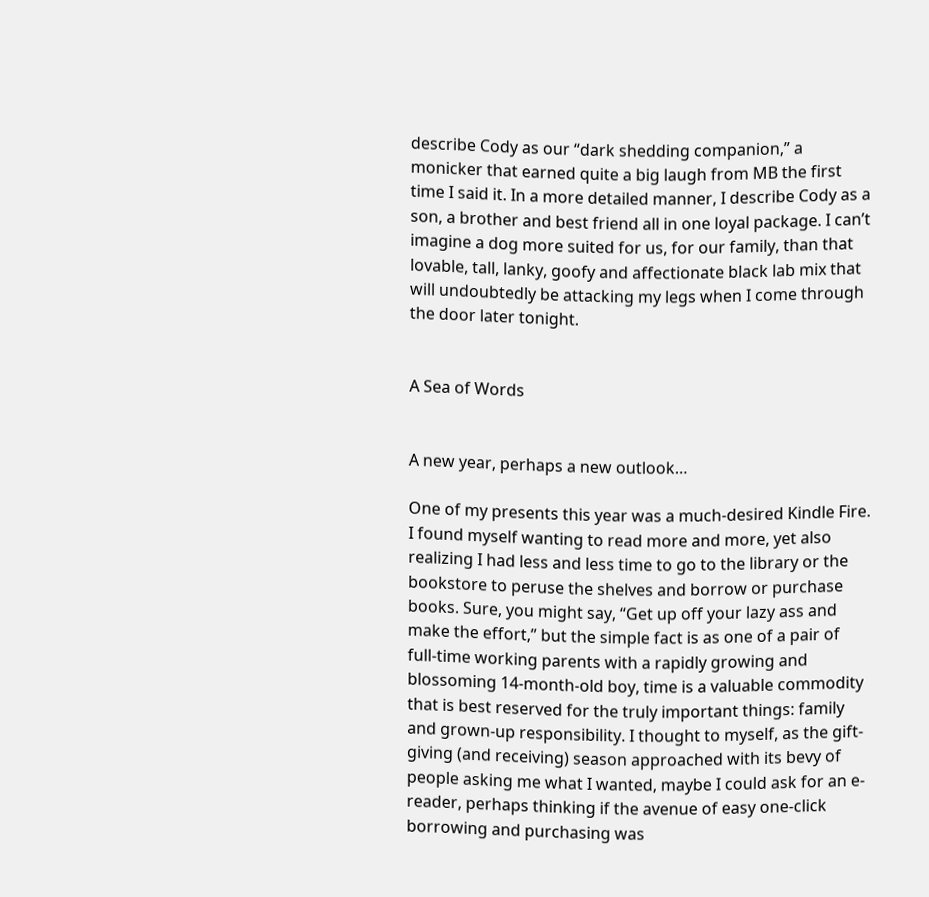describe Cody as our “dark shedding companion,” a monicker that earned quite a big laugh from MB the first time I said it. In a more detailed manner, I describe Cody as a son, a brother and best friend all in one loyal package. I can’t imagine a dog more suited for us, for our family, than that lovable, tall, lanky, goofy and affectionate black lab mix that will undoubtedly be attacking my legs when I come through the door later tonight.


A Sea of Words


A new year, perhaps a new outlook…

One of my presents this year was a much-desired Kindle Fire. I found myself wanting to read more and more, yet also realizing I had less and less time to go to the library or the bookstore to peruse the shelves and borrow or purchase books. Sure, you might say, “Get up off your lazy ass and make the effort,” but the simple fact is as one of a pair of full-time working parents with a rapidly growing and blossoming 14-month-old boy, time is a valuable commodity that is best reserved for the truly important things: family and grown-up responsibility. I thought to myself, as the gift-giving (and receiving) season approached with its bevy of people asking me what I wanted, maybe I could ask for an e-reader, perhaps thinking if the avenue of easy one-click borrowing and purchasing was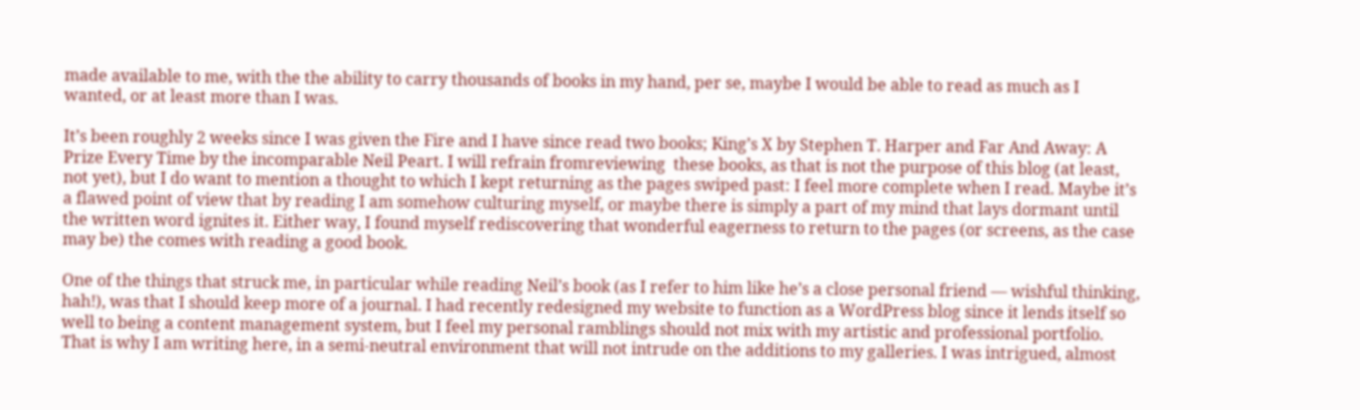made available to me, with the the ability to carry thousands of books in my hand, per se, maybe I would be able to read as much as I wanted, or at least more than I was.

It’s been roughly 2 weeks since I was given the Fire and I have since read two books; King’s X by Stephen T. Harper and Far And Away: A Prize Every Time by the incomparable Neil Peart. I will refrain fromreviewing  these books, as that is not the purpose of this blog (at least, not yet), but I do want to mention a thought to which I kept returning as the pages swiped past: I feel more complete when I read. Maybe it’s a flawed point of view that by reading I am somehow culturing myself, or maybe there is simply a part of my mind that lays dormant until the written word ignites it. Either way, I found myself rediscovering that wonderful eagerness to return to the pages (or screens, as the case may be) the comes with reading a good book.

One of the things that struck me, in particular while reading Neil’s book (as I refer to him like he’s a close personal friend — wishful thinking, hah!), was that I should keep more of a journal. I had recently redesigned my website to function as a WordPress blog since it lends itself so well to being a content management system, but I feel my personal ramblings should not mix with my artistic and professional portfolio. That is why I am writing here, in a semi-neutral environment that will not intrude on the additions to my galleries. I was intrigued, almost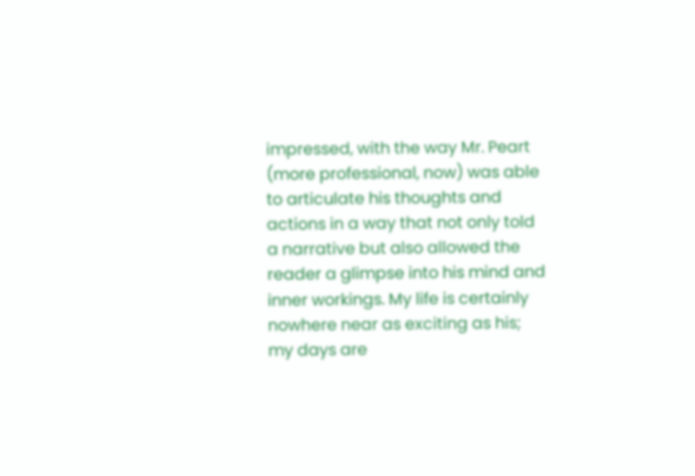impressed, with the way Mr. Peart (more professional, now) was able to articulate his thoughts and actions in a way that not only told a narrative but also allowed the reader a glimpse into his mind and inner workings. My life is certainly nowhere near as exciting as his; my days are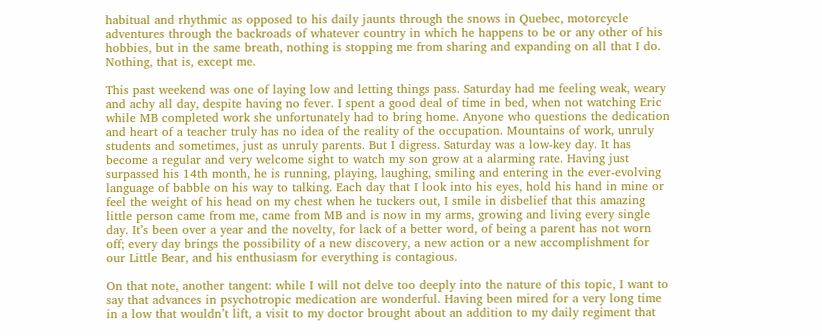habitual and rhythmic as opposed to his daily jaunts through the snows in Quebec, motorcycle adventures through the backroads of whatever country in which he happens to be or any other of his hobbies, but in the same breath, nothing is stopping me from sharing and expanding on all that I do. Nothing, that is, except me.

This past weekend was one of laying low and letting things pass. Saturday had me feeling weak, weary and achy all day, despite having no fever. I spent a good deal of time in bed, when not watching Eric while MB completed work she unfortunately had to bring home. Anyone who questions the dedication and heart of a teacher truly has no idea of the reality of the occupation. Mountains of work, unruly students and sometimes, just as unruly parents. But I digress. Saturday was a low-key day. It has become a regular and very welcome sight to watch my son grow at a alarming rate. Having just surpassed his 14th month, he is running, playing, laughing, smiling and entering in the ever-evolving language of babble on his way to talking. Each day that I look into his eyes, hold his hand in mine or feel the weight of his head on my chest when he tuckers out, I smile in disbelief that this amazing little person came from me, came from MB and is now in my arms, growing and living every single day. It’s been over a year and the novelty, for lack of a better word, of being a parent has not worn off; every day brings the possibility of a new discovery, a new action or a new accomplishment for our Little Bear, and his enthusiasm for everything is contagious.

On that note, another tangent: while I will not delve too deeply into the nature of this topic, I want to say that advances in psychotropic medication are wonderful. Having been mired for a very long time in a low that wouldn’t lift, a visit to my doctor brought about an addition to my daily regiment that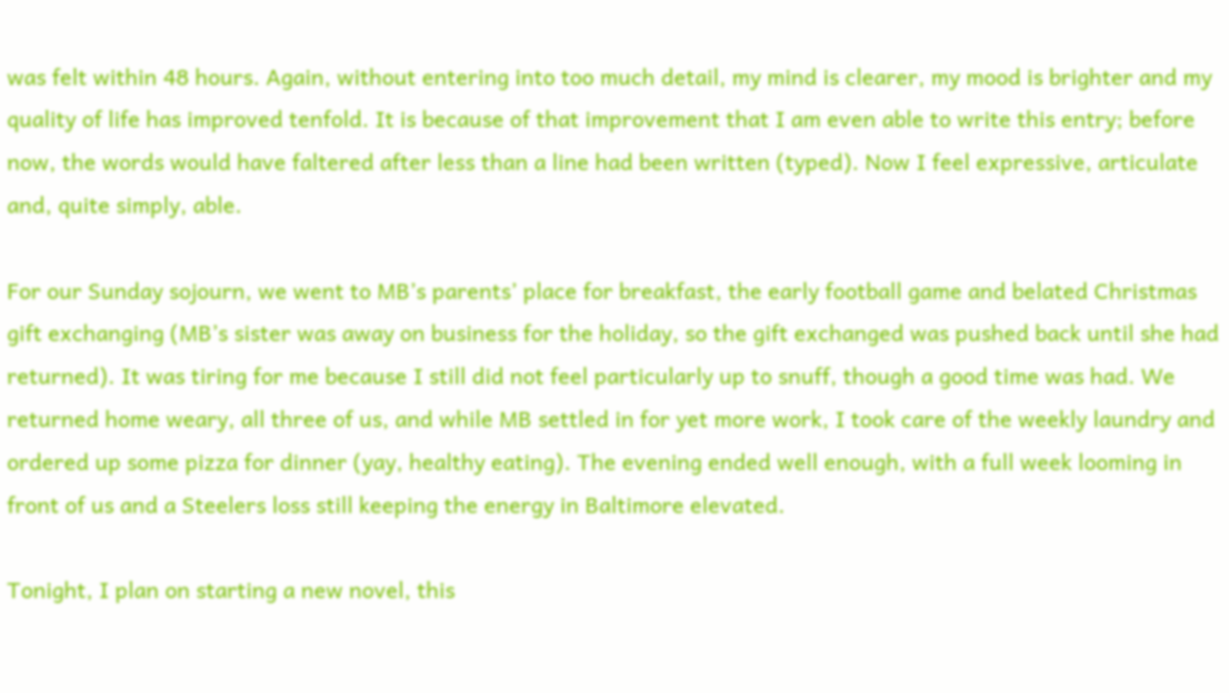was felt within 48 hours. Again, without entering into too much detail, my mind is clearer, my mood is brighter and my quality of life has improved tenfold. It is because of that improvement that I am even able to write this entry; before now, the words would have faltered after less than a line had been written (typed). Now I feel expressive, articulate and, quite simply, able.

For our Sunday sojourn, we went to MB’s parents’ place for breakfast, the early football game and belated Christmas gift exchanging (MB’s sister was away on business for the holiday, so the gift exchanged was pushed back until she had returned). It was tiring for me because I still did not feel particularly up to snuff, though a good time was had. We returned home weary, all three of us, and while MB settled in for yet more work, I took care of the weekly laundry and ordered up some pizza for dinner (yay, healthy eating). The evening ended well enough, with a full week looming in front of us and a Steelers loss still keeping the energy in Baltimore elevated.

Tonight, I plan on starting a new novel, this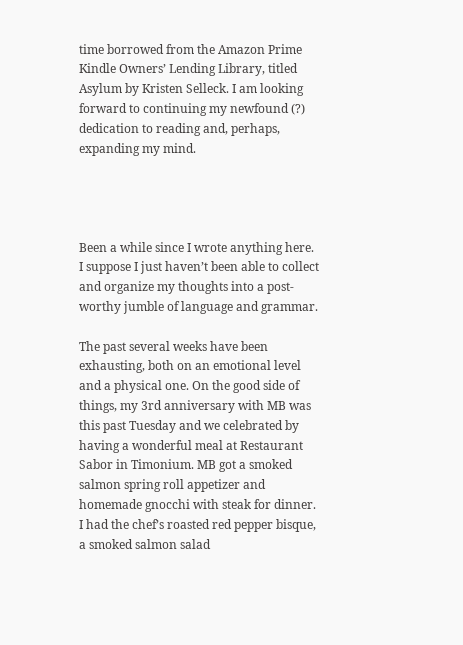time borrowed from the Amazon Prime Kindle Owners’ Lending Library, titled Asylum by Kristen Selleck. I am looking forward to continuing my newfound (?) dedication to reading and, perhaps, expanding my mind.




Been a while since I wrote anything here. I suppose I just haven’t been able to collect and organize my thoughts into a post-worthy jumble of language and grammar.

The past several weeks have been exhausting, both on an emotional level and a physical one. On the good side of things, my 3rd anniversary with MB was this past Tuesday and we celebrated by having a wonderful meal at Restaurant Sabor in Timonium. MB got a smoked salmon spring roll appetizer and homemade gnocchi with steak for dinner. I had the chef’s roasted red pepper bisque, a smoked salmon salad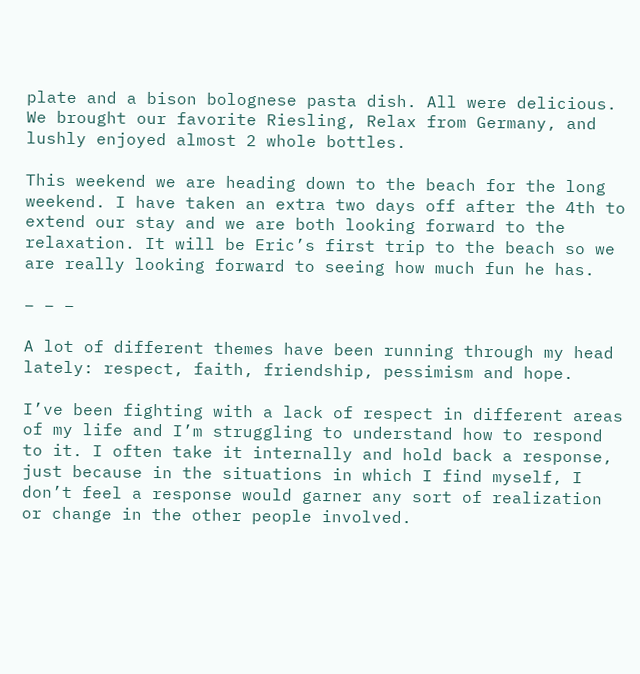plate and a bison bolognese pasta dish. All were delicious. We brought our favorite Riesling, Relax from Germany, and lushly enjoyed almost 2 whole bottles.

This weekend we are heading down to the beach for the long weekend. I have taken an extra two days off after the 4th to extend our stay and we are both looking forward to the relaxation. It will be Eric’s first trip to the beach so we are really looking forward to seeing how much fun he has.

– – –

A lot of different themes have been running through my head lately: respect, faith, friendship, pessimism and hope.

I’ve been fighting with a lack of respect in different areas of my life and I’m struggling to understand how to respond to it. I often take it internally and hold back a response, just because in the situations in which I find myself, I don’t feel a response would garner any sort of realization or change in the other people involved.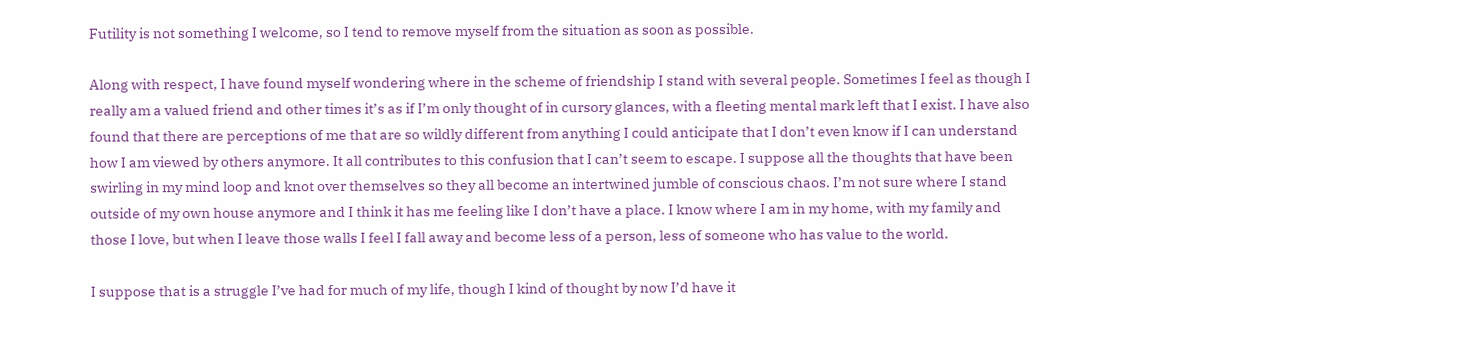Futility is not something I welcome, so I tend to remove myself from the situation as soon as possible.

Along with respect, I have found myself wondering where in the scheme of friendship I stand with several people. Sometimes I feel as though I really am a valued friend and other times it’s as if I’m only thought of in cursory glances, with a fleeting mental mark left that I exist. I have also found that there are perceptions of me that are so wildly different from anything I could anticipate that I don’t even know if I can understand how I am viewed by others anymore. It all contributes to this confusion that I can’t seem to escape. I suppose all the thoughts that have been swirling in my mind loop and knot over themselves so they all become an intertwined jumble of conscious chaos. I’m not sure where I stand outside of my own house anymore and I think it has me feeling like I don’t have a place. I know where I am in my home, with my family and those I love, but when I leave those walls I feel I fall away and become less of a person, less of someone who has value to the world.

I suppose that is a struggle I’ve had for much of my life, though I kind of thought by now I’d have it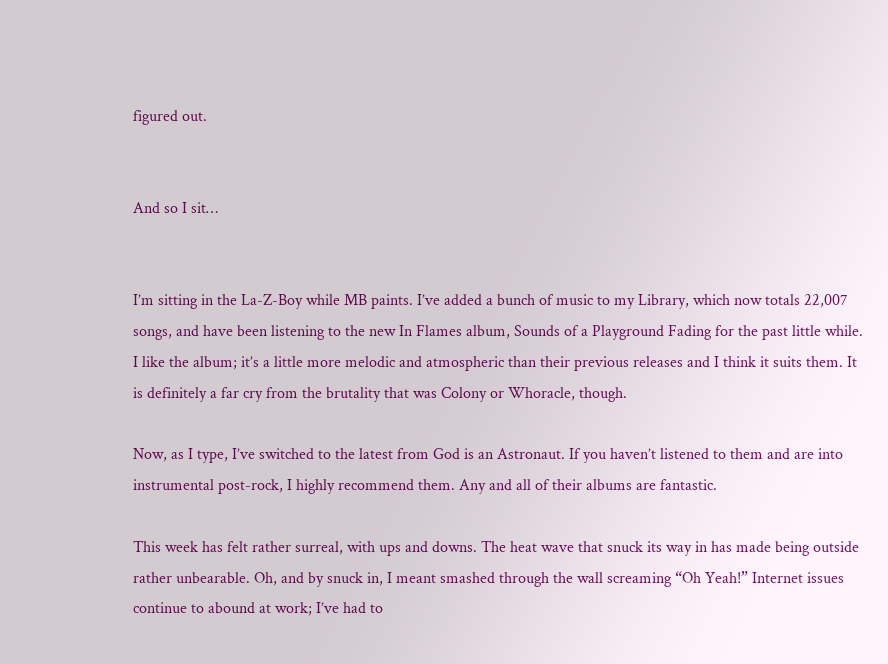figured out.


And so I sit…


I’m sitting in the La-Z-Boy while MB paints. I’ve added a bunch of music to my Library, which now totals 22,007 songs, and have been listening to the new In Flames album, Sounds of a Playground Fading for the past little while. I like the album; it’s a little more melodic and atmospheric than their previous releases and I think it suits them. It is definitely a far cry from the brutality that was Colony or Whoracle, though.

Now, as I type, I’ve switched to the latest from God is an Astronaut. If you haven’t listened to them and are into instrumental post-rock, I highly recommend them. Any and all of their albums are fantastic.

This week has felt rather surreal, with ups and downs. The heat wave that snuck its way in has made being outside rather unbearable. Oh, and by snuck in, I meant smashed through the wall screaming “Oh Yeah!” Internet issues continue to abound at work; I’ve had to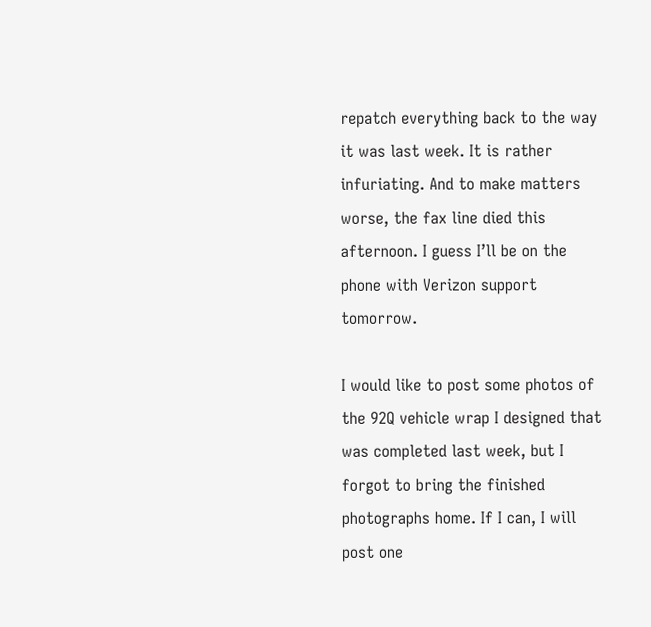repatch everything back to the way it was last week. It is rather infuriating. And to make matters worse, the fax line died this afternoon. I guess I’ll be on the phone with Verizon support tomorrow.

I would like to post some photos of the 92Q vehicle wrap I designed that was completed last week, but I forgot to bring the finished photographs home. If I can, I will post one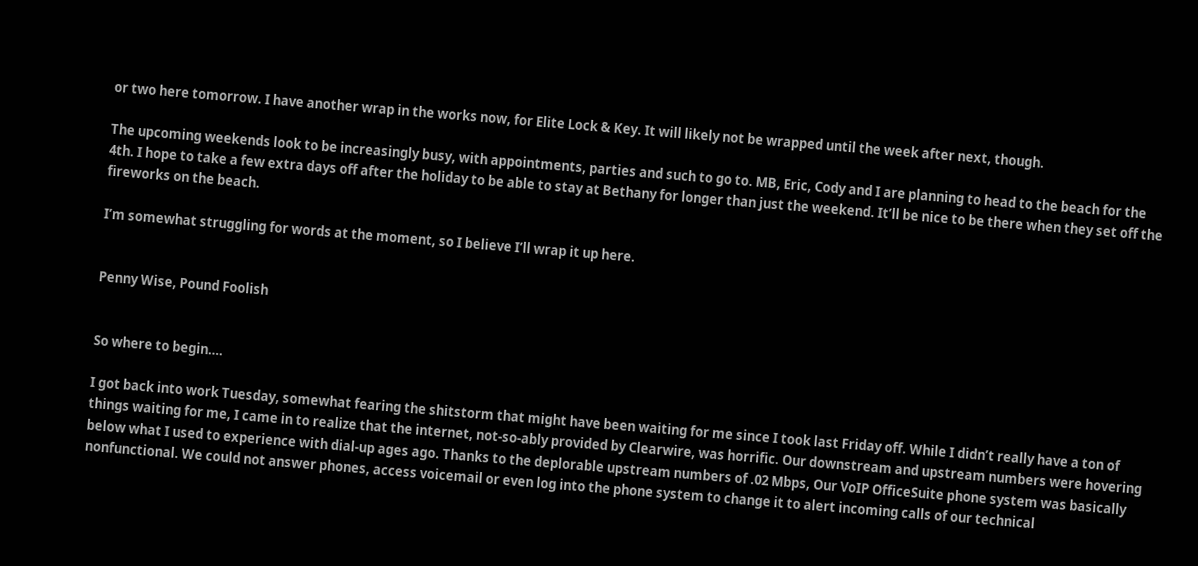or two here tomorrow. I have another wrap in the works now, for Elite Lock & Key. It will likely not be wrapped until the week after next, though.

The upcoming weekends look to be increasingly busy, with appointments, parties and such to go to. MB, Eric, Cody and I are planning to head to the beach for the 4th. I hope to take a few extra days off after the holiday to be able to stay at Bethany for longer than just the weekend. It’ll be nice to be there when they set off the fireworks on the beach.

I’m somewhat struggling for words at the moment, so I believe I’ll wrap it up here.


Penny Wise, Pound Foolish


So where to begin….

I got back into work Tuesday, somewhat fearing the shitstorm that might have been waiting for me since I took last Friday off. While I didn’t really have a ton of things waiting for me, I came in to realize that the internet, not-so-ably provided by Clearwire, was horrific. Our downstream and upstream numbers were hovering below what I used to experience with dial-up ages ago. Thanks to the deplorable upstream numbers of .02 Mbps, Our VoIP OfficeSuite phone system was basically nonfunctional. We could not answer phones, access voicemail or even log into the phone system to change it to alert incoming calls of our technical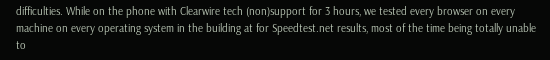difficulties. While on the phone with Clearwire tech (non)support for 3 hours, we tested every browser on every machine on every operating system in the building at for Speedtest.net results, most of the time being totally unable to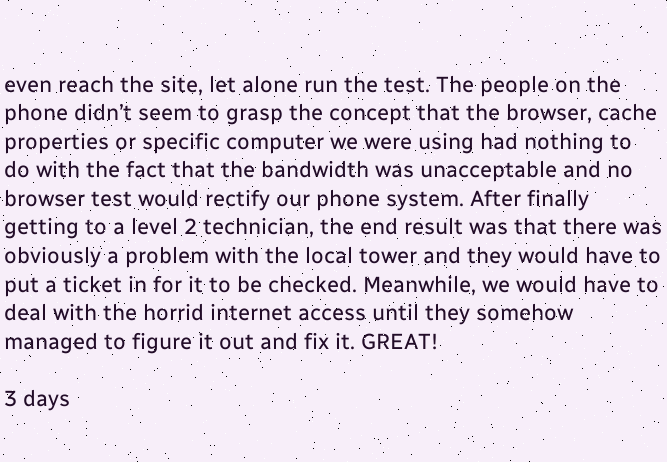even reach the site, let alone run the test. The people on the phone didn’t seem to grasp the concept that the browser, cache properties or specific computer we were using had nothing to do with the fact that the bandwidth was unacceptable and no browser test would rectify our phone system. After finally getting to a level 2 technician, the end result was that there was obviously a problem with the local tower and they would have to put a ticket in for it to be checked. Meanwhile, we would have to deal with the horrid internet access until they somehow managed to figure it out and fix it. GREAT!

3 days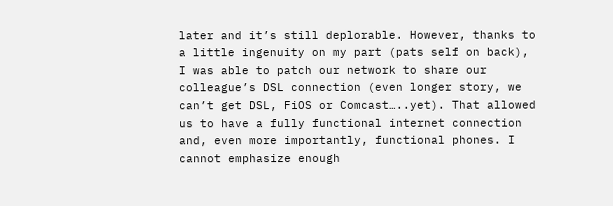later and it’s still deplorable. However, thanks to a little ingenuity on my part (pats self on back), I was able to patch our network to share our colleague’s DSL connection (even longer story, we can’t get DSL, FiOS or Comcast…..yet). That allowed us to have a fully functional internet connection and, even more importantly, functional phones. I cannot emphasize enough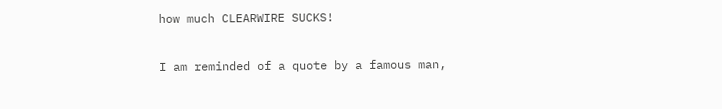how much CLEARWIRE SUCKS!

I am reminded of a quote by a famous man,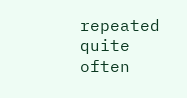repeated quite often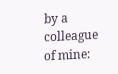by a colleague of mine: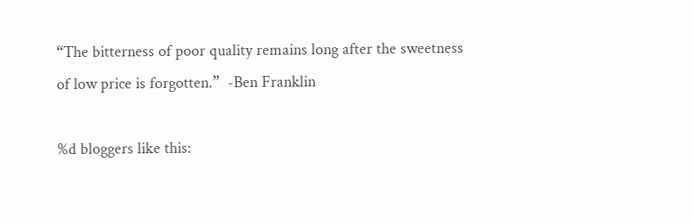“The bitterness of poor quality remains long after the sweetness of low price is forgotten.”  -Ben Franklin

%d bloggers like this: